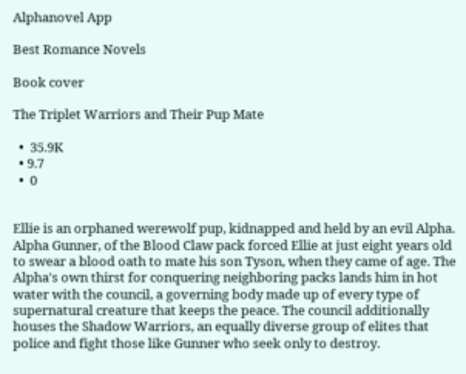Alphanovel App

Best Romance Novels

Book cover

The Triplet Warriors and Their Pup Mate

  •  35.9K
  • 9.7
  •  0


Ellie is an orphaned werewolf pup, kidnapped and held by an evil Alpha. Alpha Gunner, of the Blood Claw pack forced Ellie at just eight years old to swear a blood oath to mate his son Tyson, when they came of age. The Alpha's own thirst for conquering neighboring packs lands him in hot water with the council, a governing body made up of every type of supernatural creature that keeps the peace. The council additionally houses the Shadow Warriors, an equally diverse group of elites that police and fight those like Gunner who seek only to destroy.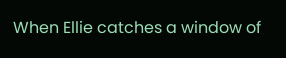When Ellie catches a window of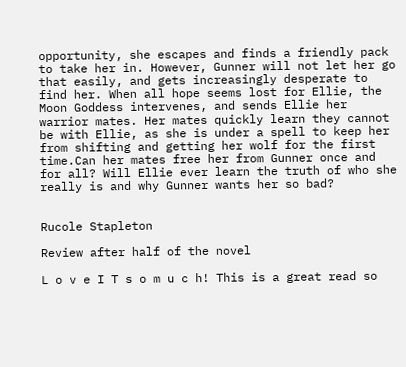opportunity, she escapes and finds a friendly pack to take her in. However, Gunner will not let her go that easily, and gets increasingly desperate to find her. When all hope seems lost for Ellie, the Moon Goddess intervenes, and sends Ellie her warrior mates. Her mates quickly learn they cannot be with Ellie, as she is under a spell to keep her from shifting and getting her wolf for the first time.Can her mates free her from Gunner once and for all? Will Ellie ever learn the truth of who she really is and why Gunner wants her so bad?


Rucole Stapleton

Review after half of the novel

L o v e I T s o m u c h! This is a great read so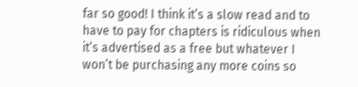far so good! I think it’s a slow read and to have to pay for chapters is ridiculous when it’s advertised as a free but whatever I won’t be purchasing any more coins so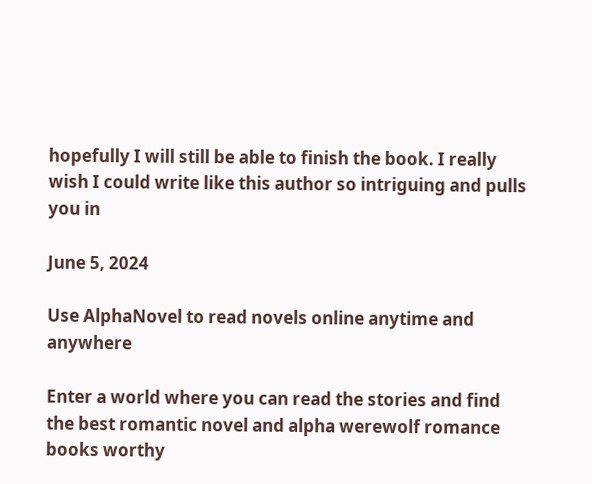hopefully I will still be able to finish the book. I really wish I could write like this author so intriguing and pulls you in

June 5, 2024

Use AlphaNovel to read novels online anytime and anywhere

Enter a world where you can read the stories and find the best romantic novel and alpha werewolf romance books worthy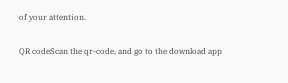of your attention.

QR codeScan the qr-code, and go to the download app